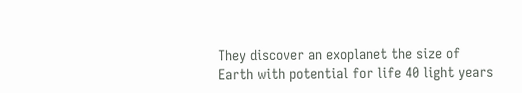They discover an exoplanet the size of Earth with potential for life 40 light years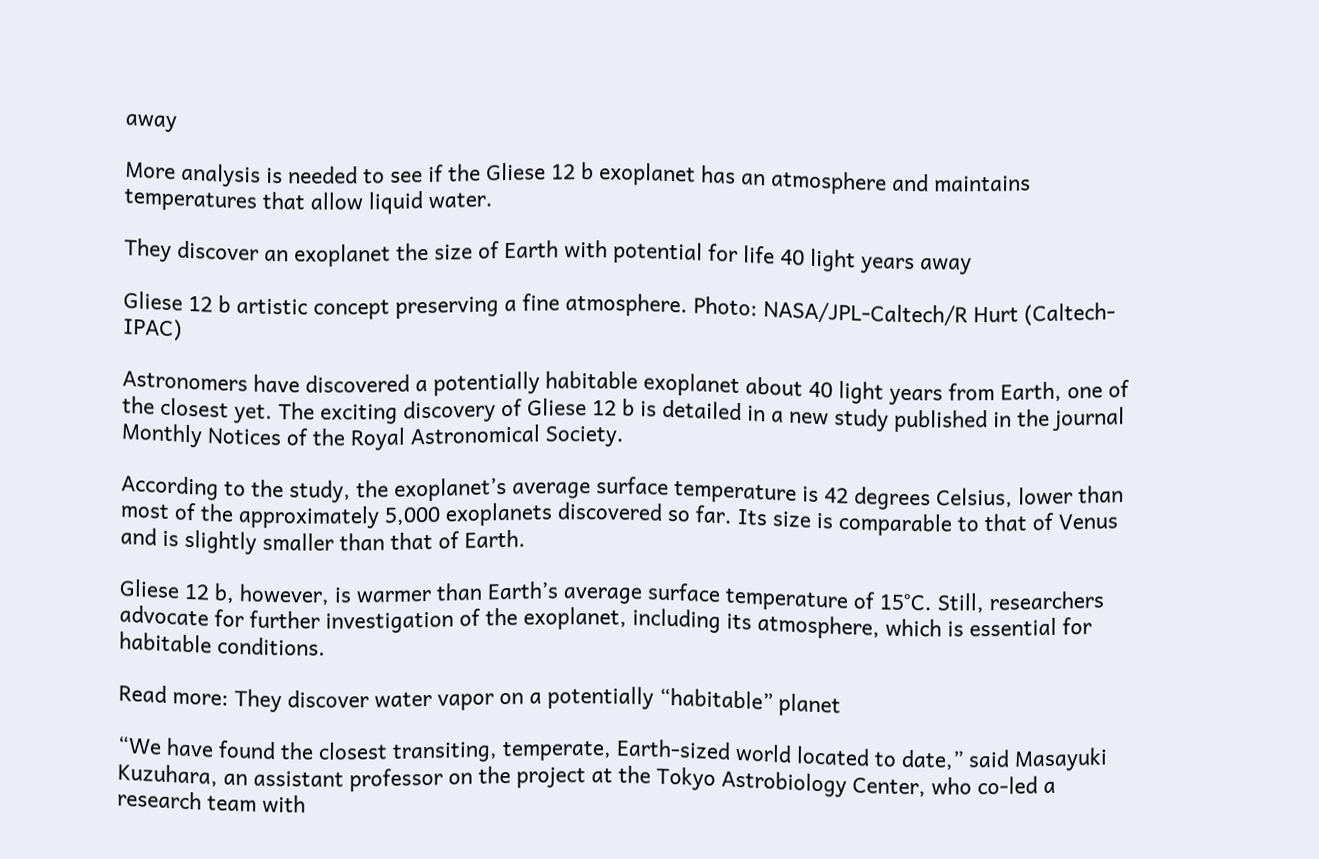away

More analysis is needed to see if the Gliese 12 b exoplanet has an atmosphere and maintains temperatures that allow liquid water.

They discover an exoplanet the size of Earth with potential for life 40 light years away

Gliese 12 b artistic concept preserving a fine atmosphere. Photo: NASA/JPL-Caltech/R Hurt (Caltech-IPAC)

Astronomers have discovered a potentially habitable exoplanet about 40 light years from Earth, one of the closest yet. The exciting discovery of Gliese 12 b is detailed in a new study published in the journal Monthly Notices of the Royal Astronomical Society.

According to the study, the exoplanet’s average surface temperature is 42 degrees Celsius, lower than most of the approximately 5,000 exoplanets discovered so far. Its size is comparable to that of Venus and is slightly smaller than that of Earth.

Gliese 12 b, however, is warmer than Earth’s average surface temperature of 15°C. Still, researchers advocate for further investigation of the exoplanet, including its atmosphere, which is essential for habitable conditions.

Read more: They discover water vapor on a potentially “habitable” planet

“We have found the closest transiting, temperate, Earth-sized world located to date,” said Masayuki Kuzuhara, an assistant professor on the project at the Tokyo Astrobiology Center, who co-led a research team with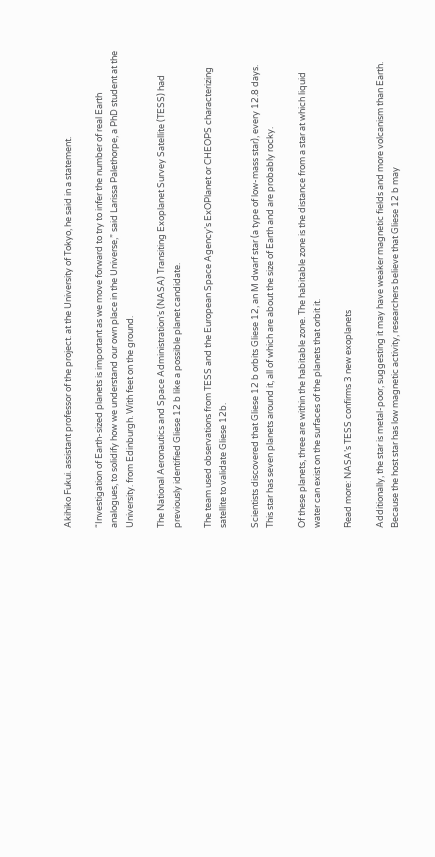Akihiko Fukui. assistant professor of the project. at the University of Tokyo, he said in a statement.

“Investigation of Earth-sized planets is important as we move forward to try to infer the number of real Earth analogues, to solidify how we understand our own place in the Universe,” said Larissa Palethorpe, a PhD student at the University. from Edinburgh. With feet on the ground.

The National Aeronautics and Space Administration’s (NASA) Transiting Exoplanet Survey Satellite (TESS) had previously identified Gliese 12 b like a possible planet candidate.

The team used observations from TESS and the European Space Agency’s ExOPlanet or CHEOPS characterizing satellite to validate Gliese 12b.

Scientists discovered that Gliese 12 b orbits Gliese 12, an M dwarf star (a type of low-mass star), every 12.8 days. This star has seven planets around it, all of which are about the size of Earth and are probably rocky.

Of these planets, three are within the habitable zone. The habitable zone is the distance from a star at which liquid water can exist on the surfaces of the planets that orbit it.

Read more: NASA’s TESS confirms 3 new exoplanets

Additionally, the star is metal-poor, suggesting it may have weaker magnetic fields and more volcanism than Earth. Because the host star has low magnetic activity, researchers believe that Gliese 12 b may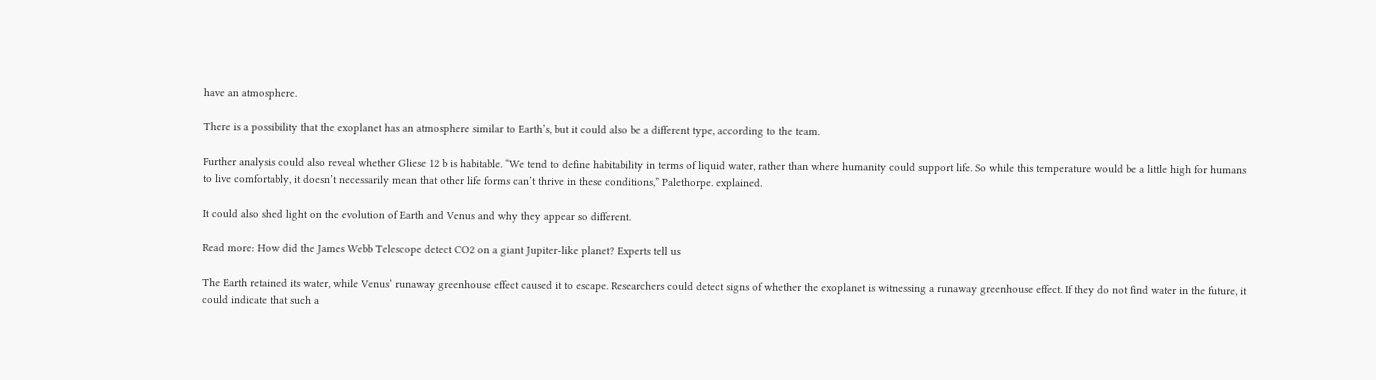have an atmosphere.

There is a possibility that the exoplanet has an atmosphere similar to Earth’s, but it could also be a different type, according to the team.

Further analysis could also reveal whether Gliese 12 b is habitable. “We tend to define habitability in terms of liquid water, rather than where humanity could support life. So while this temperature would be a little high for humans to live comfortably, it doesn’t necessarily mean that other life forms can’t thrive in these conditions,” Palethorpe. explained.

It could also shed light on the evolution of Earth and Venus and why they appear so different.

Read more: How did the James Webb Telescope detect CO2 on a giant Jupiter-like planet? Experts tell us

The Earth retained its water, while Venus’ runaway greenhouse effect caused it to escape. Researchers could detect signs of whether the exoplanet is witnessing a runaway greenhouse effect. If they do not find water in the future, it could indicate that such a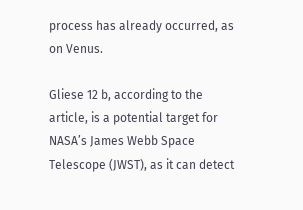process has already occurred, as on Venus.

Gliese 12 b, according to the article, is a potential target for NASA’s James Webb Space Telescope (JWST), as it can detect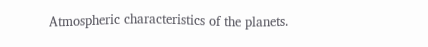Atmospheric characteristics of the planets.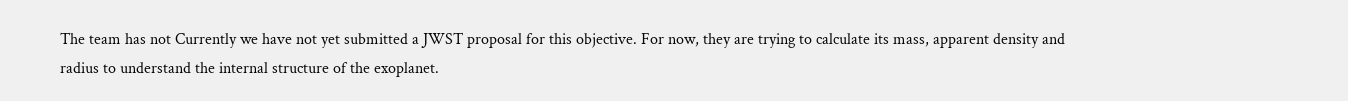The team has not Currently we have not yet submitted a JWST proposal for this objective. For now, they are trying to calculate its mass, apparent density and radius to understand the internal structure of the exoplanet.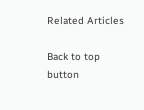Related Articles

Back to top button